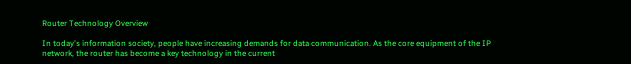Router Technology Overview

In today's information society, people have increasing demands for data communication. As the core equipment of the IP network, the router has become a key technology in the current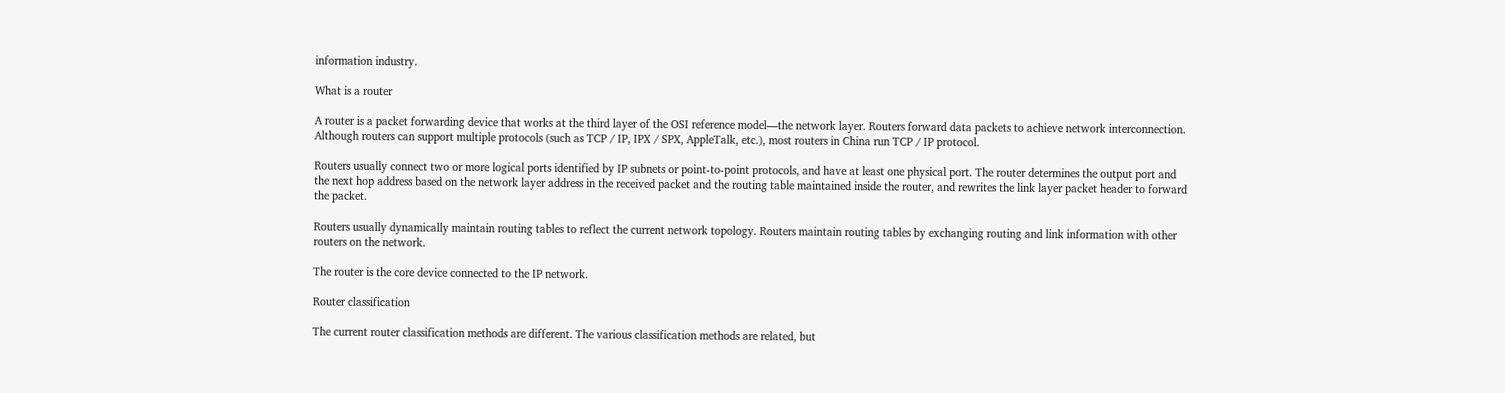information industry.

What is a router

A router is a packet forwarding device that works at the third layer of the OSI reference model—the network layer. Routers forward data packets to achieve network interconnection. Although routers can support multiple protocols (such as TCP / IP, IPX / SPX, AppleTalk, etc.), most routers in China run TCP / IP protocol.

Routers usually connect two or more logical ports identified by IP subnets or point-to-point protocols, and have at least one physical port. The router determines the output port and the next hop address based on the network layer address in the received packet and the routing table maintained inside the router, and rewrites the link layer packet header to forward the packet.

Routers usually dynamically maintain routing tables to reflect the current network topology. Routers maintain routing tables by exchanging routing and link information with other routers on the network.

The router is the core device connected to the IP network.

Router classification

The current router classification methods are different. The various classification methods are related, but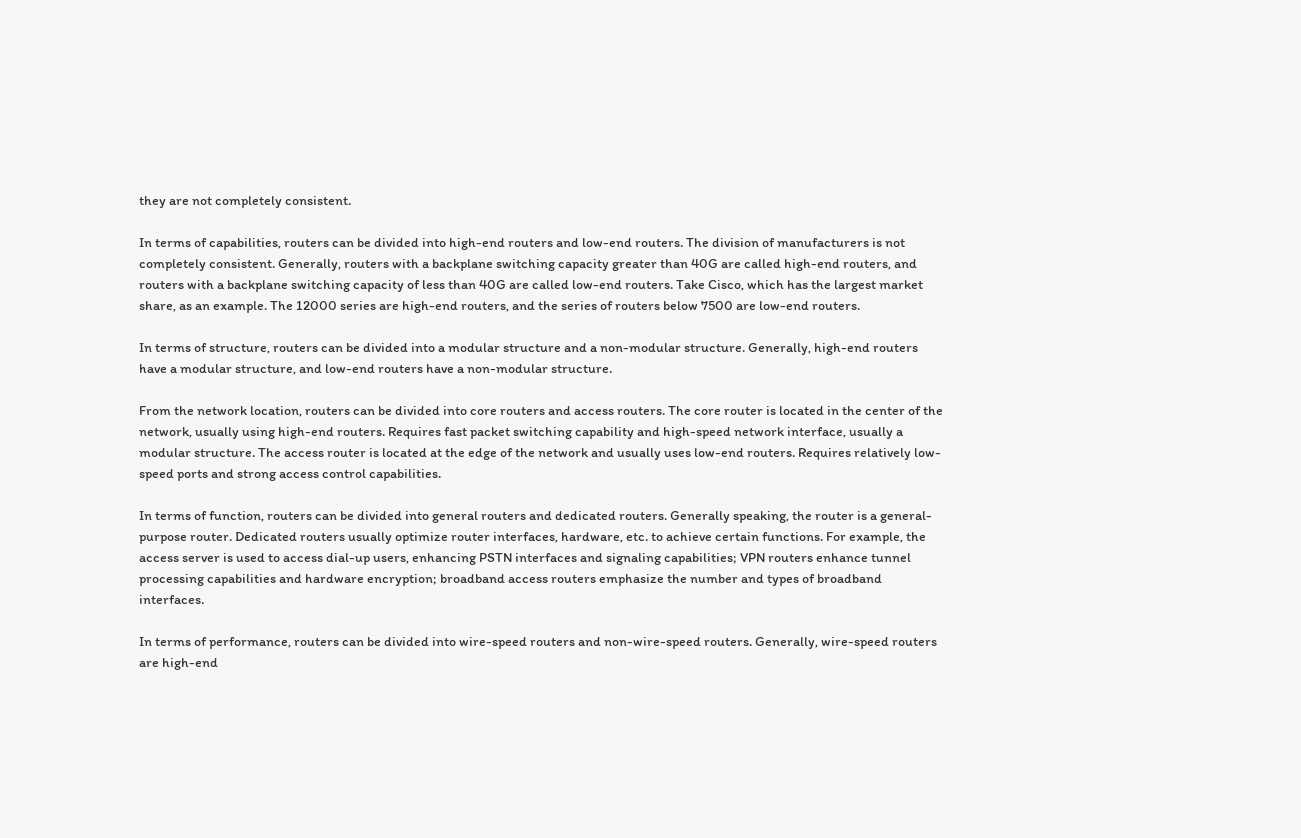they are not completely consistent.

In terms of capabilities, routers can be divided into high-end routers and low-end routers. The division of manufacturers is not completely consistent. Generally, routers with a backplane switching capacity greater than 40G are called high-end routers, and routers with a backplane switching capacity of less than 40G are called low-end routers. Take Cisco, which has the largest market share, as an example. The 12000 series are high-end routers, and the series of routers below 7500 are low-end routers.

In terms of structure, routers can be divided into a modular structure and a non-modular structure. Generally, high-end routers have a modular structure, and low-end routers have a non-modular structure.

From the network location, routers can be divided into core routers and access routers. The core router is located in the center of the network, usually using high-end routers. Requires fast packet switching capability and high-speed network interface, usually a modular structure. The access router is located at the edge of the network and usually uses low-end routers. Requires relatively low-speed ports and strong access control capabilities.

In terms of function, routers can be divided into general routers and dedicated routers. Generally speaking, the router is a general-purpose router. Dedicated routers usually optimize router interfaces, hardware, etc. to achieve certain functions. For example, the access server is used to access dial-up users, enhancing PSTN interfaces and signaling capabilities; VPN routers enhance tunnel processing capabilities and hardware encryption; broadband access routers emphasize the number and types of broadband interfaces.

In terms of performance, routers can be divided into wire-speed routers and non-wire-speed routers. Generally, wire-speed routers are high-end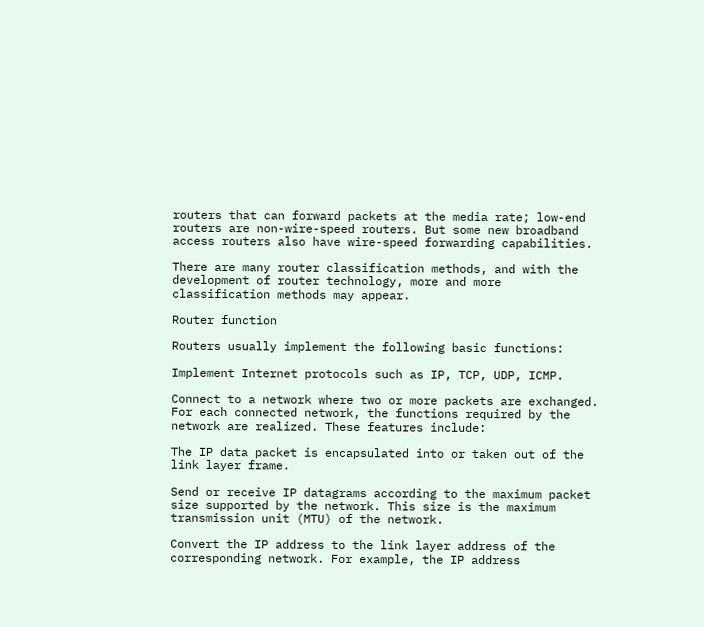routers that can forward packets at the media rate; low-end routers are non-wire-speed routers. But some new broadband access routers also have wire-speed forwarding capabilities.

There are many router classification methods, and with the development of router technology, more and more classification methods may appear.

Router function

Routers usually implement the following basic functions:

Implement Internet protocols such as IP, TCP, UDP, ICMP.

Connect to a network where two or more packets are exchanged. For each connected network, the functions required by the network are realized. These features include:

The IP data packet is encapsulated into or taken out of the link layer frame.

Send or receive IP datagrams according to the maximum packet size supported by the network. This size is the maximum transmission unit (MTU) of the network.

Convert the IP address to the link layer address of the corresponding network. For example, the IP address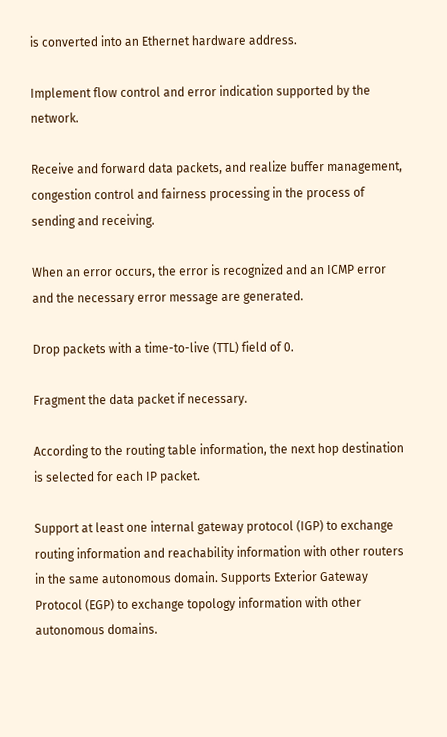is converted into an Ethernet hardware address.

Implement flow control and error indication supported by the network.

Receive and forward data packets, and realize buffer management, congestion control and fairness processing in the process of sending and receiving.

When an error occurs, the error is recognized and an ICMP error and the necessary error message are generated.

Drop packets with a time-to-live (TTL) field of 0.

Fragment the data packet if necessary.

According to the routing table information, the next hop destination is selected for each IP packet.

Support at least one internal gateway protocol (IGP) to exchange routing information and reachability information with other routers in the same autonomous domain. Supports Exterior Gateway Protocol (EGP) to exchange topology information with other autonomous domains.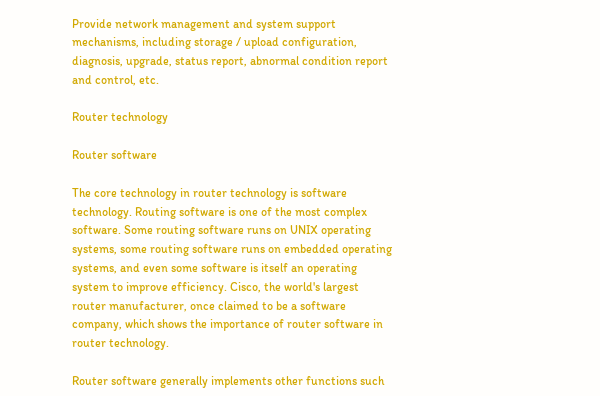Provide network management and system support mechanisms, including storage / upload configuration, diagnosis, upgrade, status report, abnormal condition report and control, etc.

Router technology

Router software

The core technology in router technology is software technology. Routing software is one of the most complex software. Some routing software runs on UNIX operating systems, some routing software runs on embedded operating systems, and even some software is itself an operating system to improve efficiency. Cisco, the world's largest router manufacturer, once claimed to be a software company, which shows the importance of router software in router technology.

Router software generally implements other functions such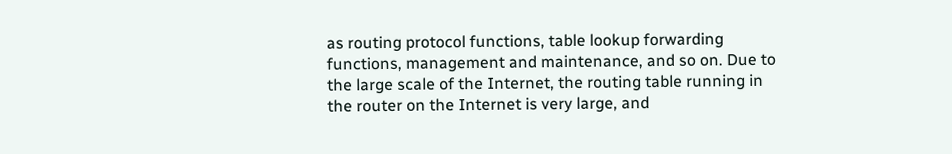as routing protocol functions, table lookup forwarding functions, management and maintenance, and so on. Due to the large scale of the Internet, the routing table running in the router on the Internet is very large, and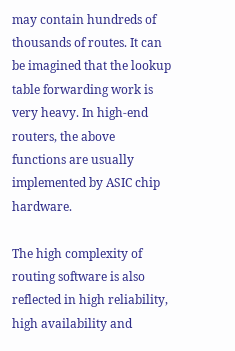may contain hundreds of thousands of routes. It can be imagined that the lookup table forwarding work is very heavy. In high-end routers, the above functions are usually implemented by ASIC chip hardware.

The high complexity of routing software is also reflected in high reliability, high availability and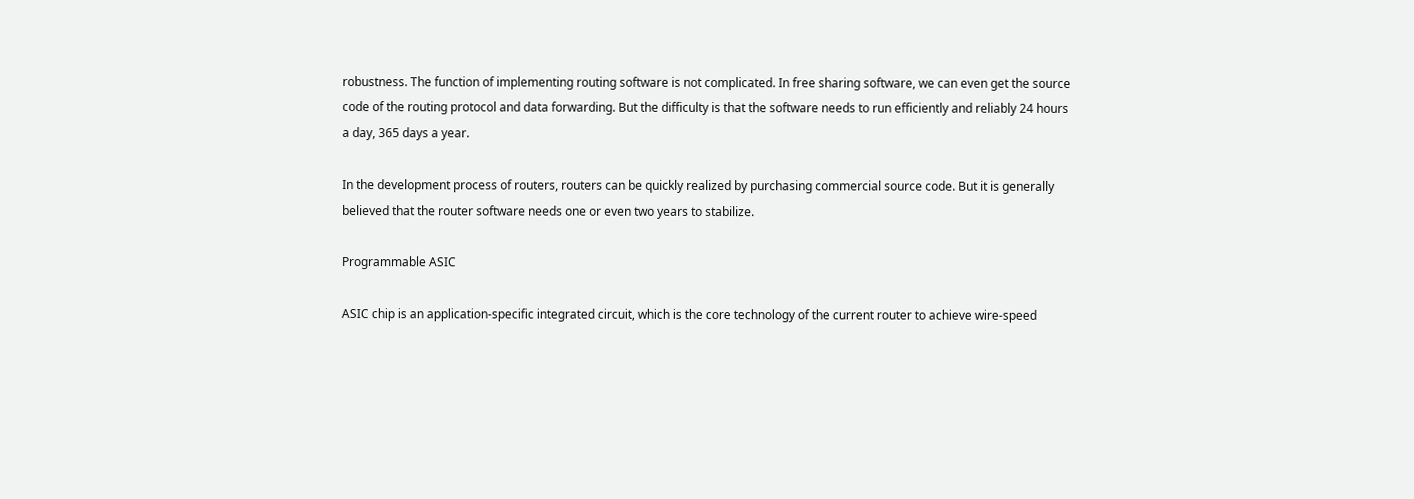robustness. The function of implementing routing software is not complicated. In free sharing software, we can even get the source code of the routing protocol and data forwarding. But the difficulty is that the software needs to run efficiently and reliably 24 hours a day, 365 days a year.

In the development process of routers, routers can be quickly realized by purchasing commercial source code. But it is generally believed that the router software needs one or even two years to stabilize.

Programmable ASIC

ASIC chip is an application-specific integrated circuit, which is the core technology of the current router to achieve wire-speed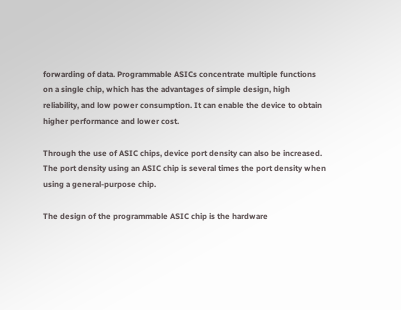forwarding of data. Programmable ASICs concentrate multiple functions on a single chip, which has the advantages of simple design, high reliability, and low power consumption. It can enable the device to obtain higher performance and lower cost.

Through the use of ASIC chips, device port density can also be increased. The port density using an ASIC chip is several times the port density when using a general-purpose chip.

The design of the programmable ASIC chip is the hardware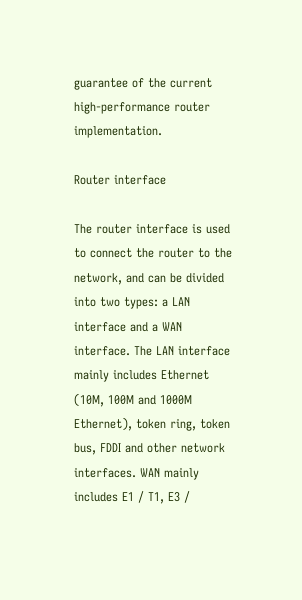guarantee of the current high-performance router implementation.

Router interface

The router interface is used to connect the router to the network, and can be divided into two types: a LAN interface and a WAN interface. The LAN interface mainly includes Ethernet (10M, 100M and 1000M Ethernet), token ring, token bus, FDDI and other network interfaces. WAN mainly includes E1 / T1, E3 /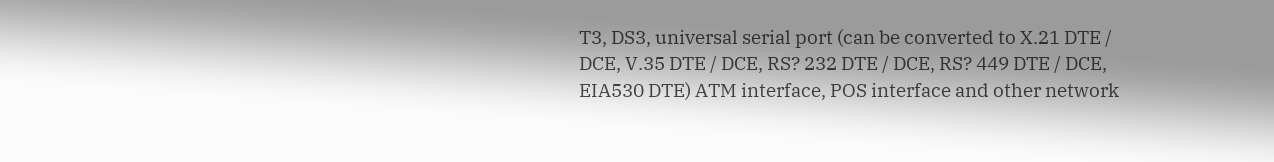T3, DS3, universal serial port (can be converted to X.21 DTE / DCE, V.35 DTE / DCE, RS? 232 DTE / DCE, RS? 449 DTE / DCE, EIA530 DTE) ATM interface, POS interface and other network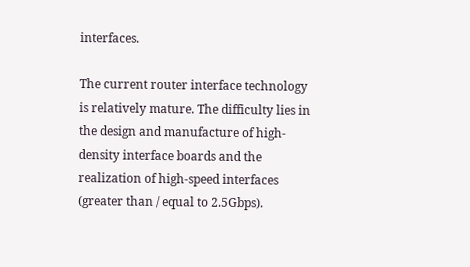interfaces.

The current router interface technology is relatively mature. The difficulty lies in the design and manufacture of high-density interface boards and the realization of high-speed interfaces (greater than / equal to 2.5Gbps).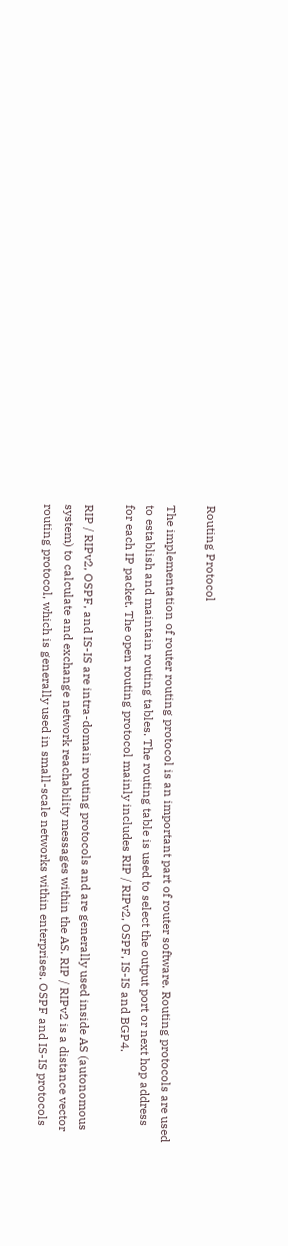Routing Protocol

The implementation of router routing protocol is an important part of router software. Routing protocols are used to establish and maintain routing tables. The routing table is used to select the output port or next hop address for each IP packet. The open routing protocol mainly includes RIP / RIPv2, OSPF, IS-IS and BGP4.

RIP / RIPv2, OSPF, and IS-IS are intra-domain routing protocols and are generally used inside AS (autonomous system) to calculate and exchange network reachability messages within the AS. RIP / RIPv2 is a distance vector routing protocol, which is generally used in small-scale networks within enterprises. OSPF and IS-IS protocols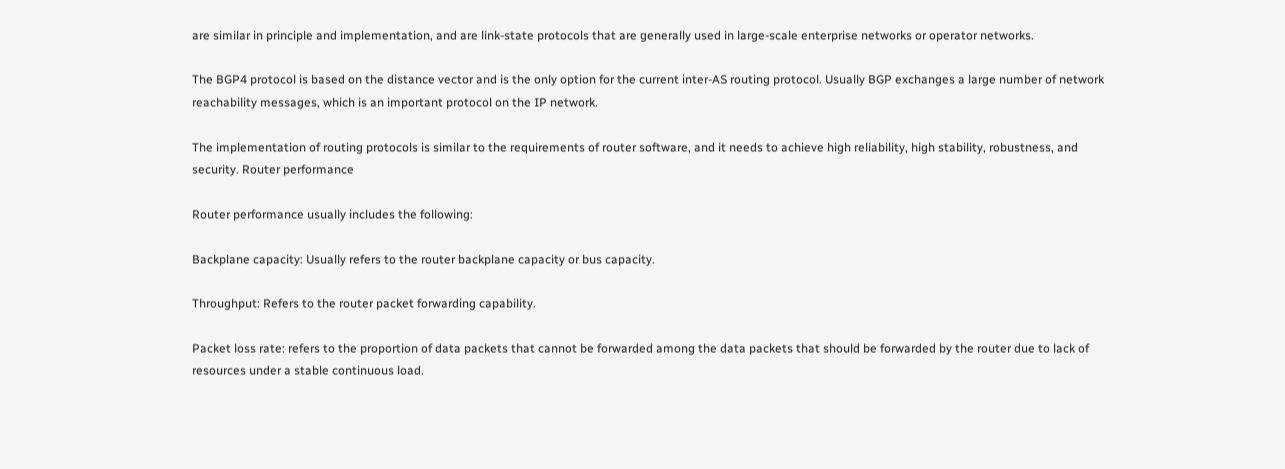are similar in principle and implementation, and are link-state protocols that are generally used in large-scale enterprise networks or operator networks.

The BGP4 protocol is based on the distance vector and is the only option for the current inter-AS routing protocol. Usually BGP exchanges a large number of network reachability messages, which is an important protocol on the IP network.

The implementation of routing protocols is similar to the requirements of router software, and it needs to achieve high reliability, high stability, robustness, and security. Router performance

Router performance usually includes the following:

Backplane capacity: Usually refers to the router backplane capacity or bus capacity.

Throughput: Refers to the router packet forwarding capability.

Packet loss rate: refers to the proportion of data packets that cannot be forwarded among the data packets that should be forwarded by the router due to lack of resources under a stable continuous load.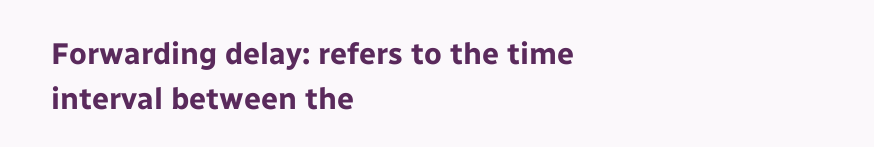Forwarding delay: refers to the time interval between the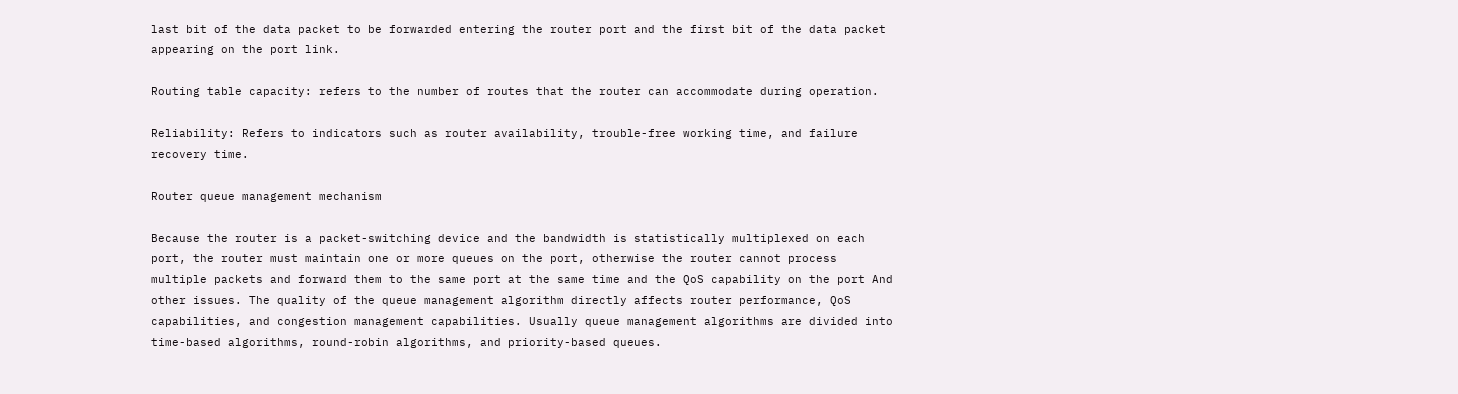last bit of the data packet to be forwarded entering the router port and the first bit of the data packet appearing on the port link.

Routing table capacity: refers to the number of routes that the router can accommodate during operation.

Reliability: Refers to indicators such as router availability, trouble-free working time, and failure recovery time.

Router queue management mechanism

Because the router is a packet-switching device and the bandwidth is statistically multiplexed on each port, the router must maintain one or more queues on the port, otherwise the router cannot process multiple packets and forward them to the same port at the same time and the QoS capability on the port And other issues. The quality of the queue management algorithm directly affects router performance, QoS capabilities, and congestion management capabilities. Usually queue management algorithms are divided into time-based algorithms, round-robin algorithms, and priority-based queues.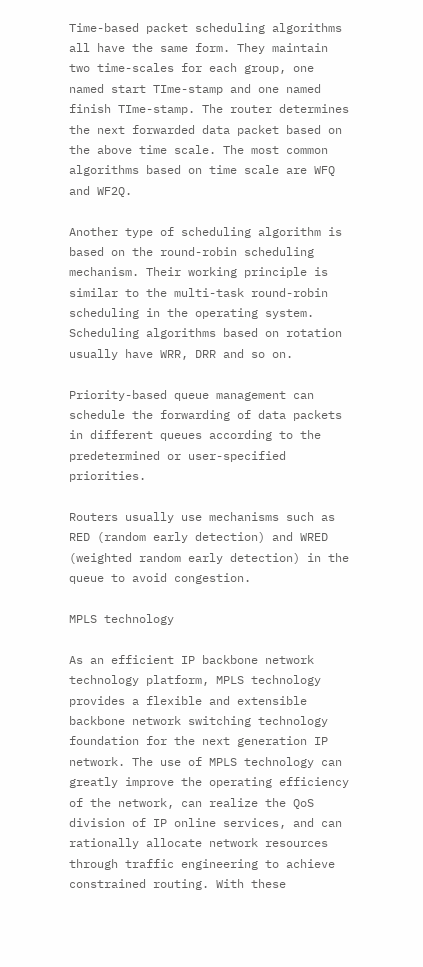Time-based packet scheduling algorithms all have the same form. They maintain two time-scales for each group, one named start TIme-stamp and one named finish TIme-stamp. The router determines the next forwarded data packet based on the above time scale. The most common algorithms based on time scale are WFQ and WF2Q.

Another type of scheduling algorithm is based on the round-robin scheduling mechanism. Their working principle is similar to the multi-task round-robin scheduling in the operating system. Scheduling algorithms based on rotation usually have WRR, DRR and so on.

Priority-based queue management can schedule the forwarding of data packets in different queues according to the predetermined or user-specified priorities.

Routers usually use mechanisms such as RED (random early detection) and WRED (weighted random early detection) in the queue to avoid congestion.

MPLS technology

As an efficient IP backbone network technology platform, MPLS technology provides a flexible and extensible backbone network switching technology foundation for the next generation IP network. The use of MPLS technology can greatly improve the operating efficiency of the network, can realize the QoS division of IP online services, and can rationally allocate network resources through traffic engineering to achieve constrained routing. With these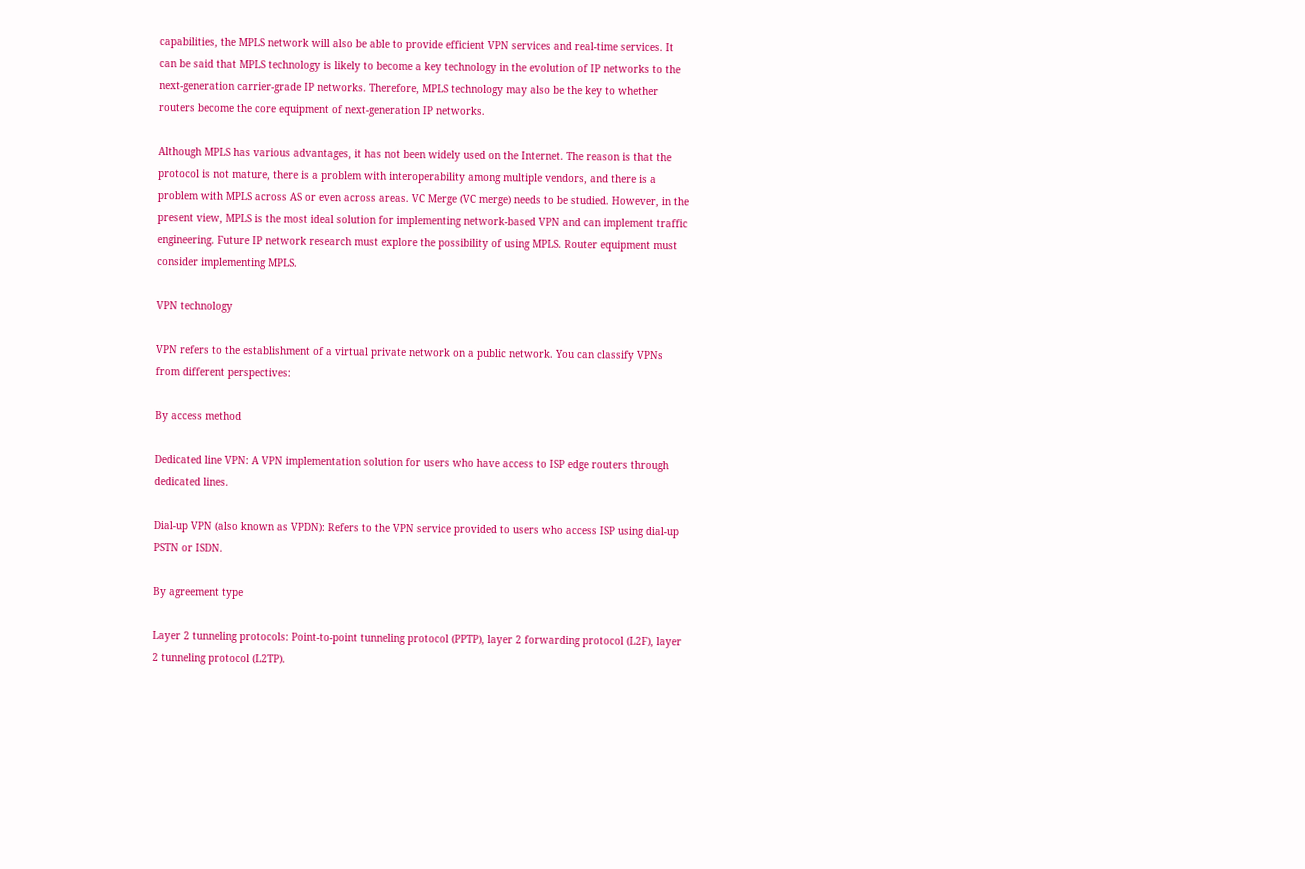capabilities, the MPLS network will also be able to provide efficient VPN services and real-time services. It can be said that MPLS technology is likely to become a key technology in the evolution of IP networks to the next-generation carrier-grade IP networks. Therefore, MPLS technology may also be the key to whether routers become the core equipment of next-generation IP networks.

Although MPLS has various advantages, it has not been widely used on the Internet. The reason is that the protocol is not mature, there is a problem with interoperability among multiple vendors, and there is a problem with MPLS across AS or even across areas. VC Merge (VC merge) needs to be studied. However, in the present view, MPLS is the most ideal solution for implementing network-based VPN and can implement traffic engineering. Future IP network research must explore the possibility of using MPLS. Router equipment must consider implementing MPLS.

VPN technology

VPN refers to the establishment of a virtual private network on a public network. You can classify VPNs from different perspectives:

By access method

Dedicated line VPN: A VPN implementation solution for users who have access to ISP edge routers through dedicated lines.

Dial-up VPN (also known as VPDN): Refers to the VPN service provided to users who access ISP using dial-up PSTN or ISDN.

By agreement type

Layer 2 tunneling protocols: Point-to-point tunneling protocol (PPTP), layer 2 forwarding protocol (L2F), layer 2 tunneling protocol (L2TP).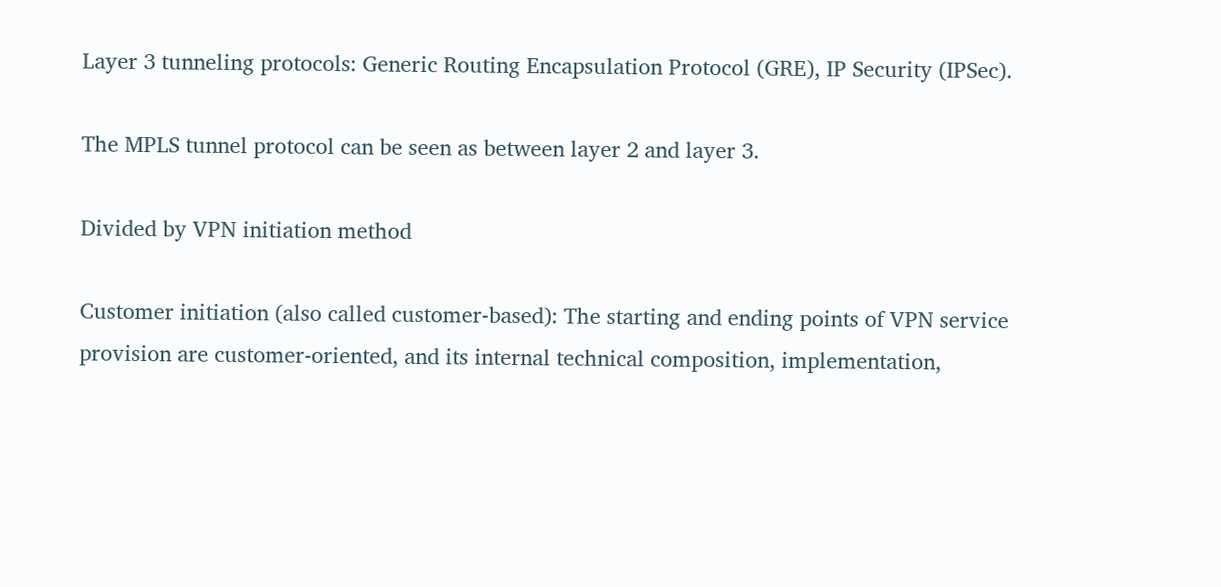Layer 3 tunneling protocols: Generic Routing Encapsulation Protocol (GRE), IP Security (IPSec).

The MPLS tunnel protocol can be seen as between layer 2 and layer 3.

Divided by VPN initiation method

Customer initiation (also called customer-based): The starting and ending points of VPN service provision are customer-oriented, and its internal technical composition, implementation,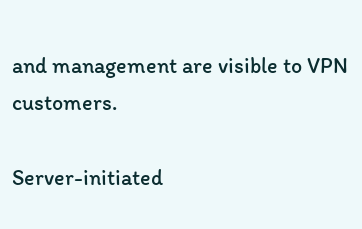and management are visible to VPN customers.

Server-initiated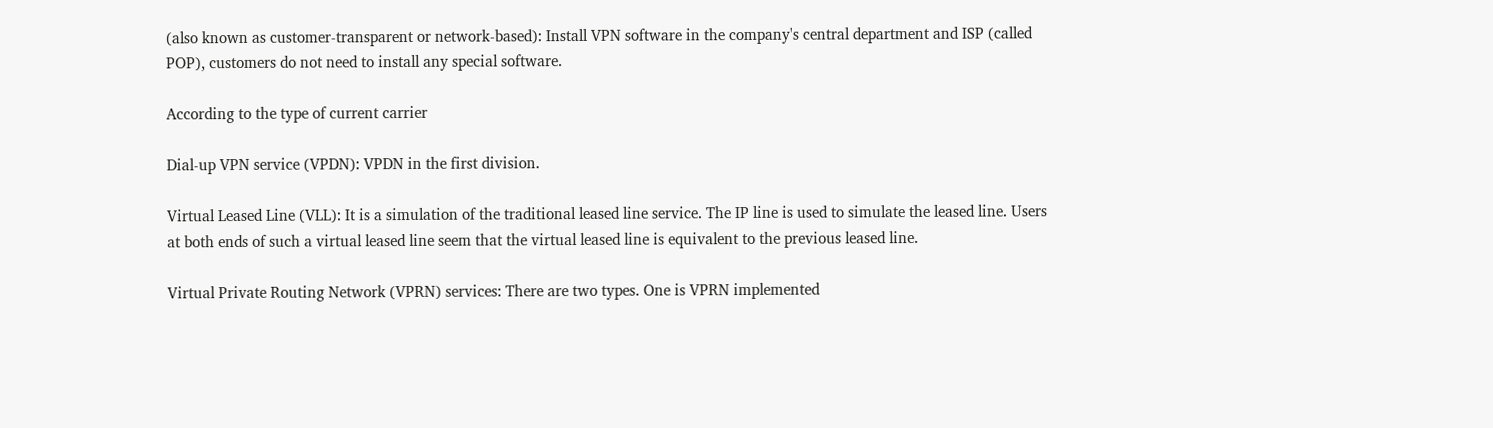(also known as customer-transparent or network-based): Install VPN software in the company's central department and ISP (called POP), customers do not need to install any special software.

According to the type of current carrier

Dial-up VPN service (VPDN): VPDN in the first division.

Virtual Leased Line (VLL): It is a simulation of the traditional leased line service. The IP line is used to simulate the leased line. Users at both ends of such a virtual leased line seem that the virtual leased line is equivalent to the previous leased line.

Virtual Private Routing Network (VPRN) services: There are two types. One is VPRN implemented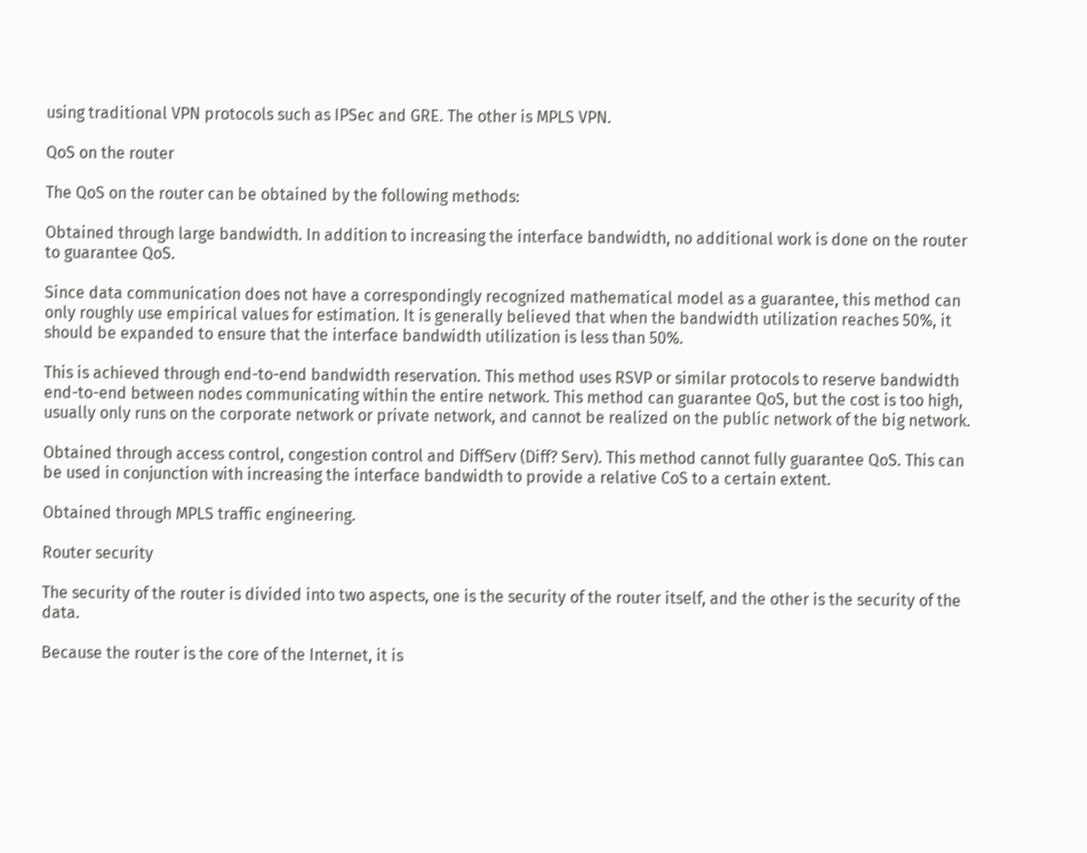using traditional VPN protocols such as IPSec and GRE. The other is MPLS VPN.

QoS on the router

The QoS on the router can be obtained by the following methods:

Obtained through large bandwidth. In addition to increasing the interface bandwidth, no additional work is done on the router to guarantee QoS.

Since data communication does not have a correspondingly recognized mathematical model as a guarantee, this method can only roughly use empirical values for estimation. It is generally believed that when the bandwidth utilization reaches 50%, it should be expanded to ensure that the interface bandwidth utilization is less than 50%.

This is achieved through end-to-end bandwidth reservation. This method uses RSVP or similar protocols to reserve bandwidth end-to-end between nodes communicating within the entire network. This method can guarantee QoS, but the cost is too high, usually only runs on the corporate network or private network, and cannot be realized on the public network of the big network.

Obtained through access control, congestion control and DiffServ (Diff? Serv). This method cannot fully guarantee QoS. This can be used in conjunction with increasing the interface bandwidth to provide a relative CoS to a certain extent.

Obtained through MPLS traffic engineering.

Router security

The security of the router is divided into two aspects, one is the security of the router itself, and the other is the security of the data.

Because the router is the core of the Internet, it is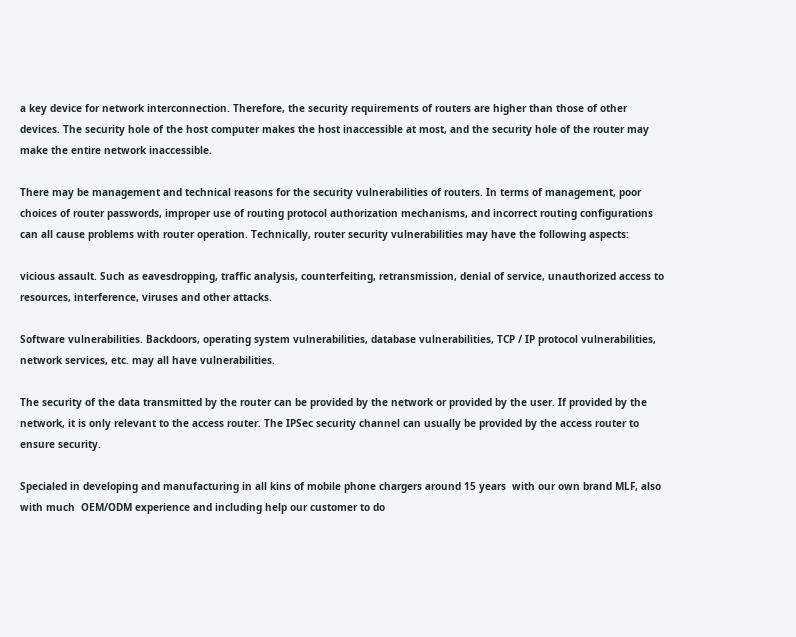a key device for network interconnection. Therefore, the security requirements of routers are higher than those of other devices. The security hole of the host computer makes the host inaccessible at most, and the security hole of the router may make the entire network inaccessible.

There may be management and technical reasons for the security vulnerabilities of routers. In terms of management, poor choices of router passwords, improper use of routing protocol authorization mechanisms, and incorrect routing configurations can all cause problems with router operation. Technically, router security vulnerabilities may have the following aspects:

vicious assault. Such as eavesdropping, traffic analysis, counterfeiting, retransmission, denial of service, unauthorized access to resources, interference, viruses and other attacks.

Software vulnerabilities. Backdoors, operating system vulnerabilities, database vulnerabilities, TCP / IP protocol vulnerabilities, network services, etc. may all have vulnerabilities.

The security of the data transmitted by the router can be provided by the network or provided by the user. If provided by the network, it is only relevant to the access router. The IPSec security channel can usually be provided by the access router to ensure security.

Specialed in developing and manufacturing in all kins of mobile phone chargers around 15 years  with our own brand MLF, also with much  OEM/ODM experience and including help our customer to do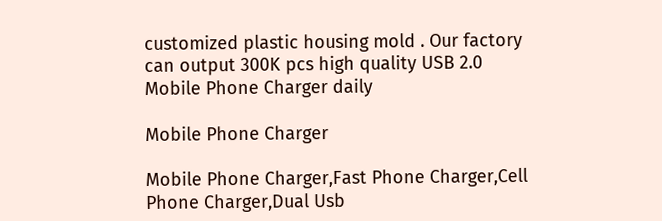customized plastic housing mold . Our factory can output 300K pcs high quality USB 2.0 Mobile Phone Charger daily

Mobile Phone Charger

Mobile Phone Charger,Fast Phone Charger,Cell Phone Charger,Dual Usb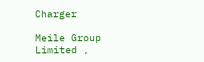Charger

Meile Group Limited ,